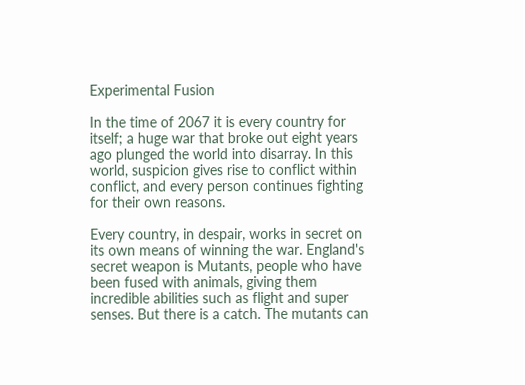Experimental Fusion

In the time of 2067 it is every country for itself; a huge war that broke out eight years ago plunged the world into disarray. In this world, suspicion gives rise to conflict within conflict, and every person continues fighting for their own reasons.

Every country, in despair, works in secret on its own means of winning the war. England's secret weapon is Mutants, people who have been fused with animals, giving them incredible abilities such as flight and super senses. But there is a catch. The mutants can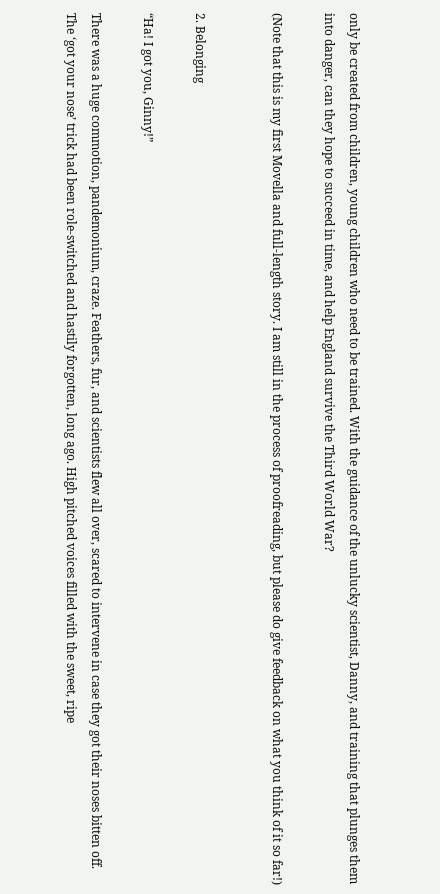only be created from children, young children who need to be trained. With the guidance of the unlucky scientist, Danny, and training that plunges them into danger, can they hope to succeed in time, and help England survive the Third World War?

(Note that this is my first Movella and full-length story. I am still in the process of proofreading, but please do give feedback on what you think of it so far!)


2. Belonging

“Ha! I got you, Ginny!”

There was a huge commotion, pandemonium, craze. Feathers, fur, and scientists flew all over, scared to intervene in case they got their noses bitten off. The ‘got your nose’ trick had been role-switched and hastily forgotten, long ago. High pitched voices filled with the sweet, ripe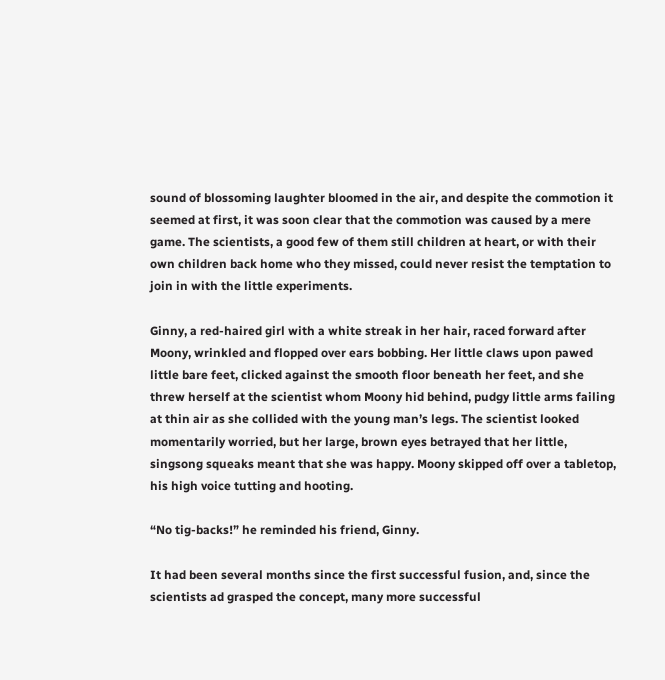sound of blossoming laughter bloomed in the air, and despite the commotion it seemed at first, it was soon clear that the commotion was caused by a mere game. The scientists, a good few of them still children at heart, or with their own children back home who they missed, could never resist the temptation to join in with the little experiments.

Ginny, a red-haired girl with a white streak in her hair, raced forward after Moony, wrinkled and flopped over ears bobbing. Her little claws upon pawed little bare feet, clicked against the smooth floor beneath her feet, and she threw herself at the scientist whom Moony hid behind, pudgy little arms failing at thin air as she collided with the young man’s legs. The scientist looked momentarily worried, but her large, brown eyes betrayed that her little, singsong squeaks meant that she was happy. Moony skipped off over a tabletop, his high voice tutting and hooting.

“No tig-backs!” he reminded his friend, Ginny.

It had been several months since the first successful fusion, and, since the scientists ad grasped the concept, many more successful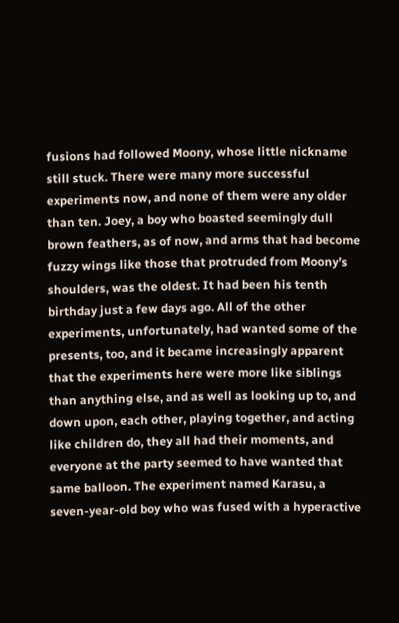fusions had followed Moony, whose little nickname still stuck. There were many more successful experiments now, and none of them were any older than ten. Joey, a boy who boasted seemingly dull brown feathers, as of now, and arms that had become fuzzy wings like those that protruded from Moony’s shoulders, was the oldest. It had been his tenth birthday just a few days ago. All of the other experiments, unfortunately, had wanted some of the presents, too, and it became increasingly apparent that the experiments here were more like siblings than anything else, and as well as looking up to, and down upon, each other, playing together, and acting like children do, they all had their moments, and everyone at the party seemed to have wanted that same balloon. The experiment named Karasu, a seven-year-old boy who was fused with a hyperactive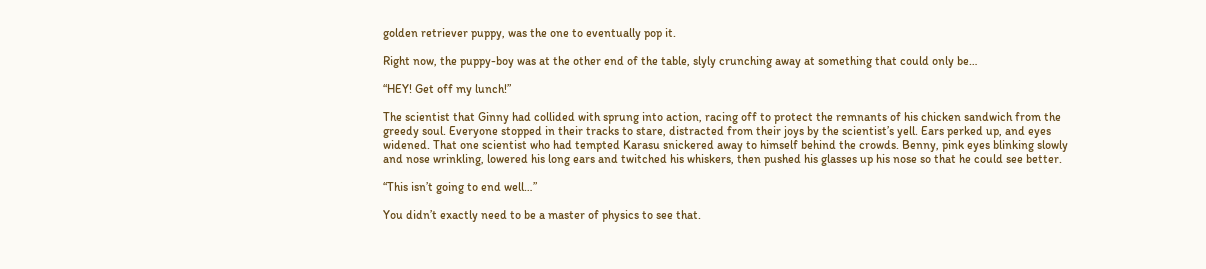golden retriever puppy, was the one to eventually pop it.

Right now, the puppy-boy was at the other end of the table, slyly crunching away at something that could only be…

“HEY! Get off my lunch!”

The scientist that Ginny had collided with sprung into action, racing off to protect the remnants of his chicken sandwich from the greedy soul. Everyone stopped in their tracks to stare, distracted from their joys by the scientist’s yell. Ears perked up, and eyes widened. That one scientist who had tempted Karasu snickered away to himself behind the crowds. Benny, pink eyes blinking slowly and nose wrinkling, lowered his long ears and twitched his whiskers, then pushed his glasses up his nose so that he could see better.

“This isn’t going to end well…”

You didn’t exactly need to be a master of physics to see that.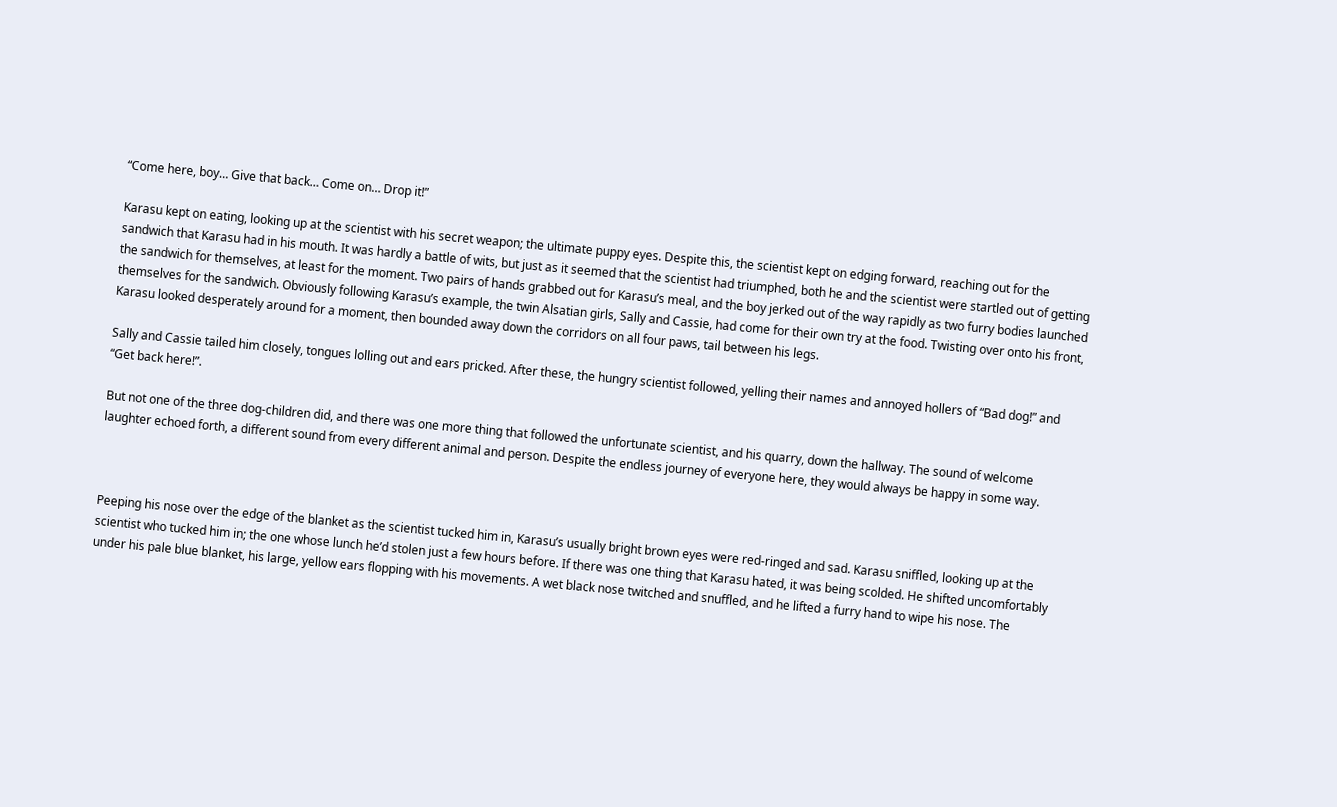“Come here, boy… Give that back… Come on… Drop it!”

Karasu kept on eating, looking up at the scientist with his secret weapon; the ultimate puppy eyes. Despite this, the scientist kept on edging forward, reaching out for the sandwich that Karasu had in his mouth. It was hardly a battle of wits, but just as it seemed that the scientist had triumphed, both he and the scientist were startled out of getting the sandwich for themselves, at least for the moment. Two pairs of hands grabbed out for Karasu’s meal, and the boy jerked out of the way rapidly as two furry bodies launched themselves for the sandwich. Obviously following Karasu’s example, the twin Alsatian girls, Sally and Cassie, had come for their own try at the food. Twisting over onto his front, Karasu looked desperately around for a moment, then bounded away down the corridors on all four paws, tail between his legs.

Sally and Cassie tailed him closely, tongues lolling out and ears pricked. After these, the hungry scientist followed, yelling their names and annoyed hollers of “Bad dog!” and “Get back here!”.

But not one of the three dog-children did, and there was one more thing that followed the unfortunate scientist, and his quarry, down the hallway. The sound of welcome laughter echoed forth, a different sound from every different animal and person. Despite the endless journey of everyone here, they would always be happy in some way.



Peeping his nose over the edge of the blanket as the scientist tucked him in, Karasu’s usually bright brown eyes were red-ringed and sad. Karasu sniffled, looking up at the scientist who tucked him in; the one whose lunch he’d stolen just a few hours before. If there was one thing that Karasu hated, it was being scolded. He shifted uncomfortably under his pale blue blanket, his large, yellow ears flopping with his movements. A wet black nose twitched and snuffled, and he lifted a furry hand to wipe his nose. The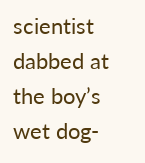scientist dabbed at the boy’s wet dog-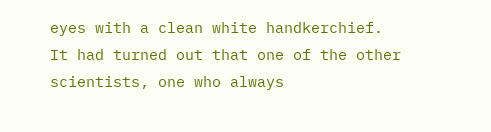eyes with a clean white handkerchief. It had turned out that one of the other scientists, one who always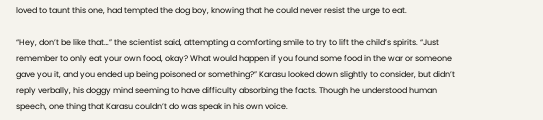loved to taunt this one, had tempted the dog boy, knowing that he could never resist the urge to eat.

“Hey, don’t be like that…” the scientist said, attempting a comforting smile to try to lift the child’s spirits. “Just remember to only eat your own food, okay? What would happen if you found some food in the war or someone gave you it, and you ended up being poisoned or something?” Karasu looked down slightly to consider, but didn’t reply verbally, his doggy mind seeming to have difficulty absorbing the facts. Though he understood human speech, one thing that Karasu couldn’t do was speak in his own voice.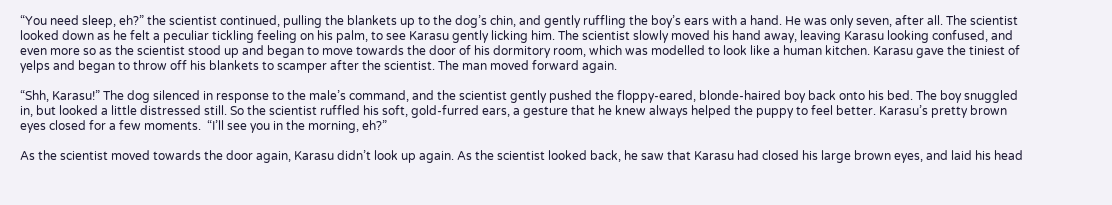“You need sleep, eh?” the scientist continued, pulling the blankets up to the dog’s chin, and gently ruffling the boy’s ears with a hand. He was only seven, after all. The scientist looked down as he felt a peculiar tickling feeling on his palm, to see Karasu gently licking him. The scientist slowly moved his hand away, leaving Karasu looking confused, and even more so as the scientist stood up and began to move towards the door of his dormitory room, which was modelled to look like a human kitchen. Karasu gave the tiniest of yelps and began to throw off his blankets to scamper after the scientist. The man moved forward again.

“Shh, Karasu!” The dog silenced in response to the male’s command, and the scientist gently pushed the floppy-eared, blonde-haired boy back onto his bed. The boy snuggled in, but looked a little distressed still. So the scientist ruffled his soft, gold-furred ears, a gesture that he knew always helped the puppy to feel better. Karasu’s pretty brown eyes closed for a few moments.  “I’ll see you in the morning, eh?”

As the scientist moved towards the door again, Karasu didn’t look up again. As the scientist looked back, he saw that Karasu had closed his large brown eyes, and laid his head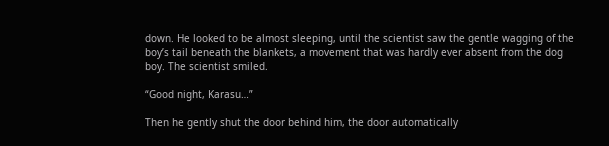down. He looked to be almost sleeping, until the scientist saw the gentle wagging of the boy’s tail beneath the blankets, a movement that was hardly ever absent from the dog boy. The scientist smiled.

“Good night, Karasu…”

Then he gently shut the door behind him, the door automatically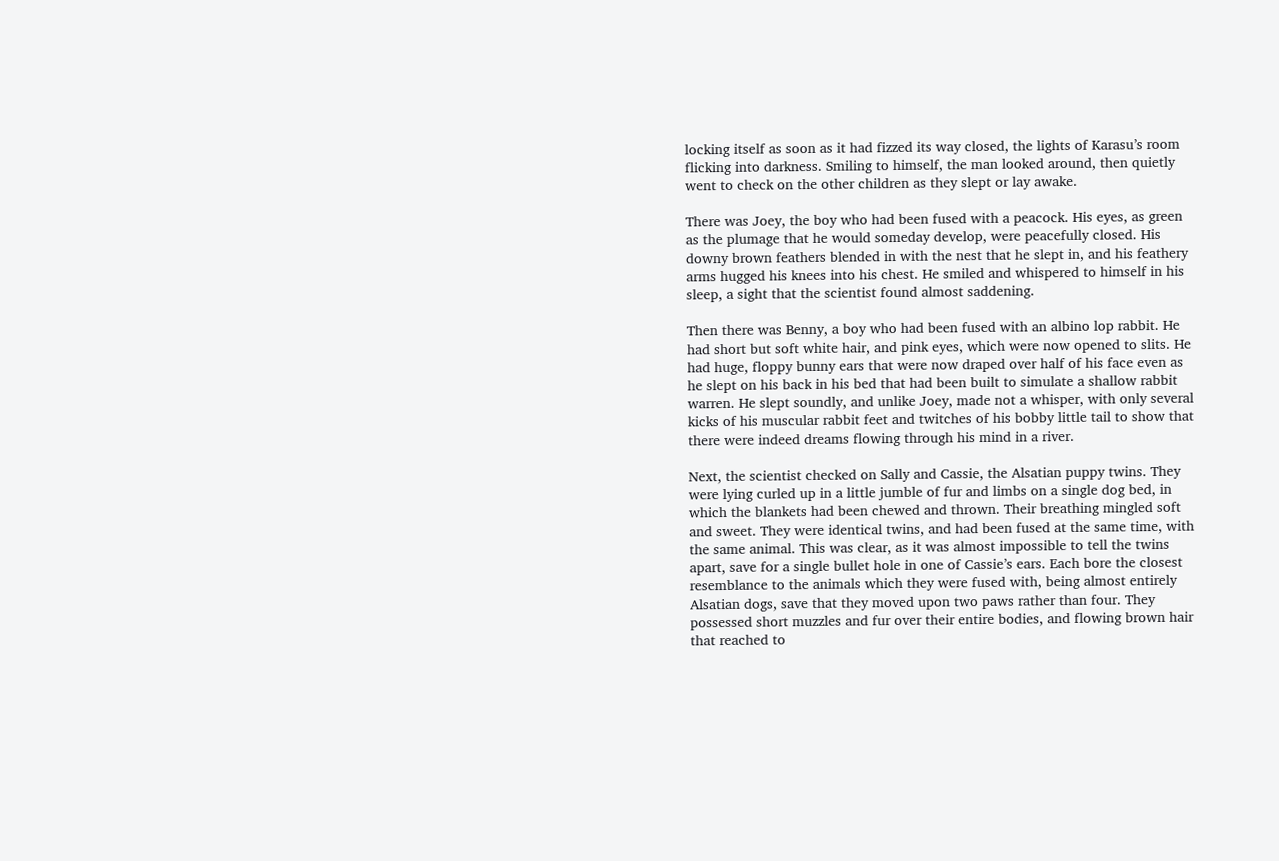locking itself as soon as it had fizzed its way closed, the lights of Karasu’s room flicking into darkness. Smiling to himself, the man looked around, then quietly went to check on the other children as they slept or lay awake.

There was Joey, the boy who had been fused with a peacock. His eyes, as green as the plumage that he would someday develop, were peacefully closed. His downy brown feathers blended in with the nest that he slept in, and his feathery arms hugged his knees into his chest. He smiled and whispered to himself in his sleep, a sight that the scientist found almost saddening.

Then there was Benny, a boy who had been fused with an albino lop rabbit. He had short but soft white hair, and pink eyes, which were now opened to slits. He had huge, floppy bunny ears that were now draped over half of his face even as he slept on his back in his bed that had been built to simulate a shallow rabbit warren. He slept soundly, and unlike Joey, made not a whisper, with only several kicks of his muscular rabbit feet and twitches of his bobby little tail to show that there were indeed dreams flowing through his mind in a river.

Next, the scientist checked on Sally and Cassie, the Alsatian puppy twins. They were lying curled up in a little jumble of fur and limbs on a single dog bed, in which the blankets had been chewed and thrown. Their breathing mingled soft and sweet. They were identical twins, and had been fused at the same time, with the same animal. This was clear, as it was almost impossible to tell the twins apart, save for a single bullet hole in one of Cassie’s ears. Each bore the closest resemblance to the animals which they were fused with, being almost entirely Alsatian dogs, save that they moved upon two paws rather than four. They possessed short muzzles and fur over their entire bodies, and flowing brown hair that reached to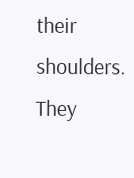their shoulders. They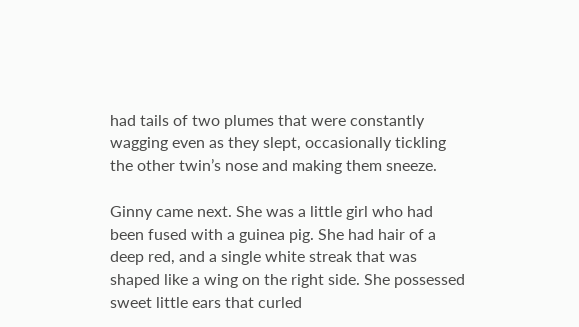had tails of two plumes that were constantly wagging even as they slept, occasionally tickling the other twin’s nose and making them sneeze.

Ginny came next. She was a little girl who had been fused with a guinea pig. She had hair of a deep red, and a single white streak that was shaped like a wing on the right side. She possessed sweet little ears that curled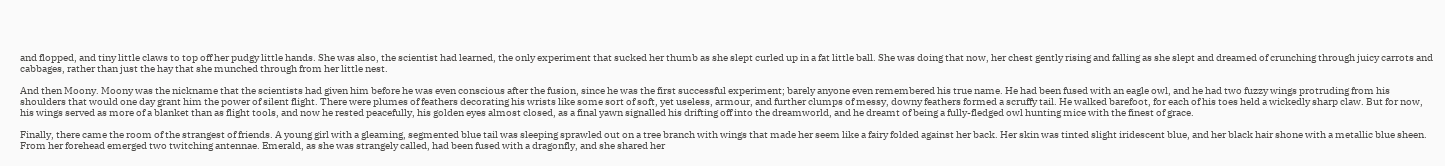and flopped, and tiny little claws to top off her pudgy little hands. She was also, the scientist had learned, the only experiment that sucked her thumb as she slept curled up in a fat little ball. She was doing that now, her chest gently rising and falling as she slept and dreamed of crunching through juicy carrots and cabbages, rather than just the hay that she munched through from her little nest.

And then Moony. Moony was the nickname that the scientists had given him before he was even conscious after the fusion, since he was the first successful experiment; barely anyone even remembered his true name. He had been fused with an eagle owl, and he had two fuzzy wings protruding from his shoulders that would one day grant him the power of silent flight. There were plumes of feathers decorating his wrists like some sort of soft, yet useless, armour, and further clumps of messy, downy feathers formed a scruffy tail. He walked barefoot, for each of his toes held a wickedly sharp claw. But for now, his wings served as more of a blanket than as flight tools, and now he rested peacefully, his golden eyes almost closed, as a final yawn signalled his drifting off into the dreamworld, and he dreamt of being a fully-fledged owl hunting mice with the finest of grace.

Finally, there came the room of the strangest of friends. A young girl with a gleaming, segmented blue tail was sleeping sprawled out on a tree branch with wings that made her seem like a fairy folded against her back. Her skin was tinted slight iridescent blue, and her black hair shone with a metallic blue sheen. From her forehead emerged two twitching antennae. Emerald, as she was strangely called, had been fused with a dragonfly, and she shared her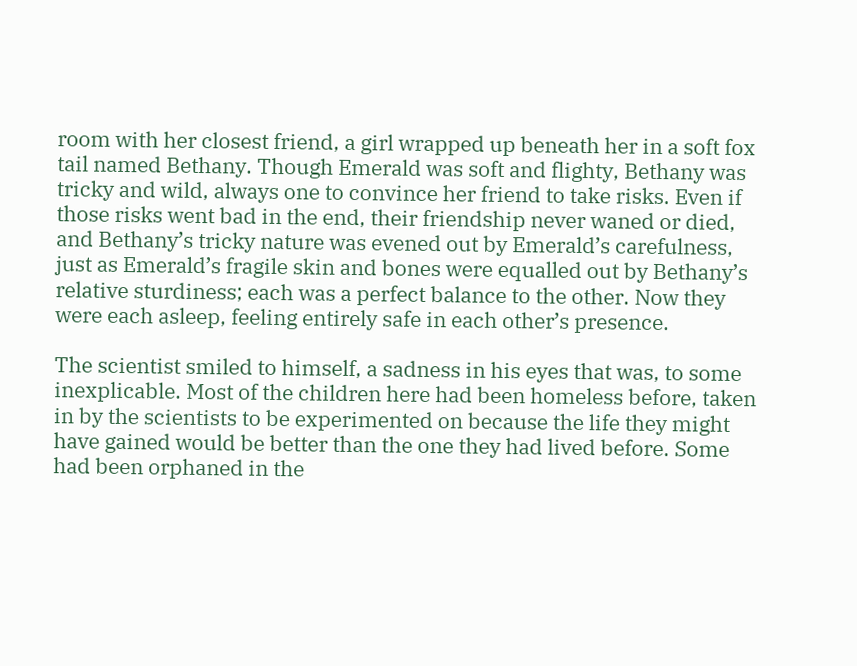room with her closest friend, a girl wrapped up beneath her in a soft fox tail named Bethany. Though Emerald was soft and flighty, Bethany was tricky and wild, always one to convince her friend to take risks. Even if those risks went bad in the end, their friendship never waned or died, and Bethany’s tricky nature was evened out by Emerald’s carefulness, just as Emerald’s fragile skin and bones were equalled out by Bethany’s relative sturdiness; each was a perfect balance to the other. Now they were each asleep, feeling entirely safe in each other’s presence.

The scientist smiled to himself, a sadness in his eyes that was, to some inexplicable. Most of the children here had been homeless before, taken in by the scientists to be experimented on because the life they might have gained would be better than the one they had lived before. Some had been orphaned in the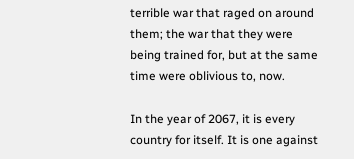terrible war that raged on around them; the war that they were being trained for, but at the same time were oblivious to, now.

In the year of 2067, it is every country for itself. It is one against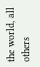the world, all others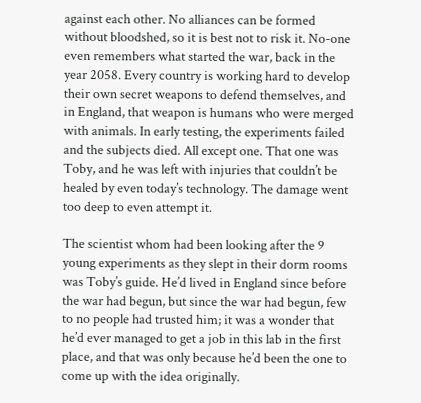against each other. No alliances can be formed without bloodshed, so it is best not to risk it. No-one even remembers what started the war, back in the year 2058. Every country is working hard to develop their own secret weapons to defend themselves, and in England, that weapon is humans who were merged with animals. In early testing, the experiments failed and the subjects died. All except one. That one was Toby, and he was left with injuries that couldn’t be healed by even today’s technology. The damage went too deep to even attempt it.

The scientist whom had been looking after the 9 young experiments as they slept in their dorm rooms was Toby’s guide. He’d lived in England since before the war had begun, but since the war had begun, few to no people had trusted him; it was a wonder that he’d ever managed to get a job in this lab in the first place, and that was only because he’d been the one to come up with the idea originally.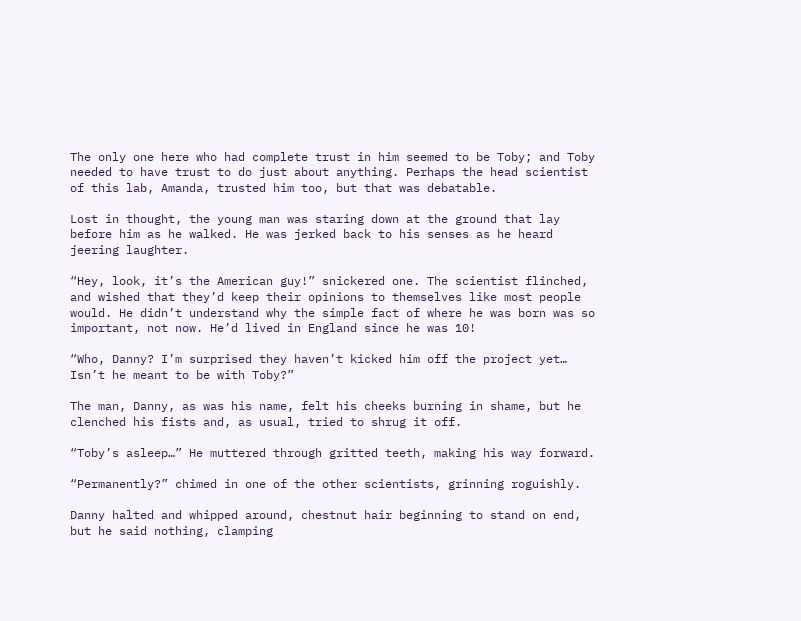The only one here who had complete trust in him seemed to be Toby; and Toby needed to have trust to do just about anything. Perhaps the head scientist of this lab, Amanda, trusted him too, but that was debatable.

Lost in thought, the young man was staring down at the ground that lay before him as he walked. He was jerked back to his senses as he heard jeering laughter.

“Hey, look, it’s the American guy!” snickered one. The scientist flinched, and wished that they’d keep their opinions to themselves like most people would. He didn’t understand why the simple fact of where he was born was so important, not now. He’d lived in England since he was 10!

“Who, Danny? I’m surprised they haven’t kicked him off the project yet… Isn’t he meant to be with Toby?”

The man, Danny, as was his name, felt his cheeks burning in shame, but he clenched his fists and, as usual, tried to shrug it off.

“Toby’s asleep…” He muttered through gritted teeth, making his way forward.

“Permanently?” chimed in one of the other scientists, grinning roguishly.

Danny halted and whipped around, chestnut hair beginning to stand on end, but he said nothing, clamping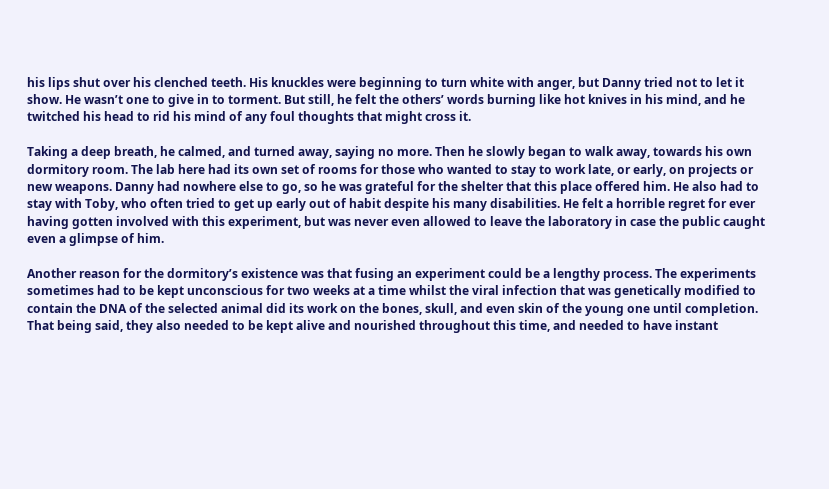his lips shut over his clenched teeth. His knuckles were beginning to turn white with anger, but Danny tried not to let it show. He wasn’t one to give in to torment. But still, he felt the others’ words burning like hot knives in his mind, and he twitched his head to rid his mind of any foul thoughts that might cross it.

Taking a deep breath, he calmed, and turned away, saying no more. Then he slowly began to walk away, towards his own dormitory room. The lab here had its own set of rooms for those who wanted to stay to work late, or early, on projects or new weapons. Danny had nowhere else to go, so he was grateful for the shelter that this place offered him. He also had to stay with Toby, who often tried to get up early out of habit despite his many disabilities. He felt a horrible regret for ever having gotten involved with this experiment, but was never even allowed to leave the laboratory in case the public caught even a glimpse of him.

Another reason for the dormitory’s existence was that fusing an experiment could be a lengthy process. The experiments sometimes had to be kept unconscious for two weeks at a time whilst the viral infection that was genetically modified to contain the DNA of the selected animal did its work on the bones, skull, and even skin of the young one until completion. That being said, they also needed to be kept alive and nourished throughout this time, and needed to have instant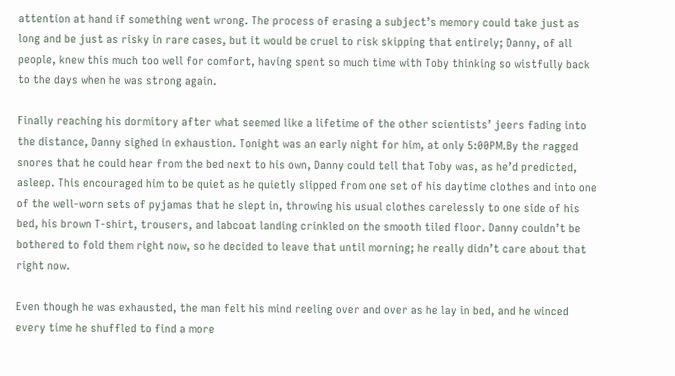attention at hand if something went wrong. The process of erasing a subject’s memory could take just as long and be just as risky in rare cases, but it would be cruel to risk skipping that entirely; Danny, of all people, knew this much too well for comfort, having spent so much time with Toby thinking so wistfully back to the days when he was strong again.

Finally reaching his dormitory after what seemed like a lifetime of the other scientists’ jeers fading into the distance, Danny sighed in exhaustion. Tonight was an early night for him, at only 5:00PM.By the ragged snores that he could hear from the bed next to his own, Danny could tell that Toby was, as he’d predicted, asleep. This encouraged him to be quiet as he quietly slipped from one set of his daytime clothes and into one of the well-worn sets of pyjamas that he slept in, throwing his usual clothes carelessly to one side of his bed, his brown T-shirt, trousers, and labcoat landing crinkled on the smooth tiled floor. Danny couldn’t be bothered to fold them right now, so he decided to leave that until morning; he really didn’t care about that right now.

Even though he was exhausted, the man felt his mind reeling over and over as he lay in bed, and he winced every time he shuffled to find a more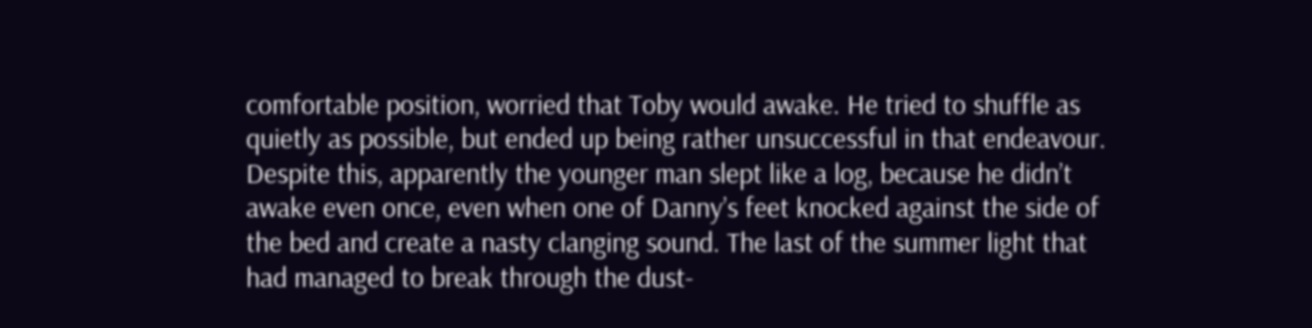comfortable position, worried that Toby would awake. He tried to shuffle as quietly as possible, but ended up being rather unsuccessful in that endeavour. Despite this, apparently the younger man slept like a log, because he didn’t awake even once, even when one of Danny’s feet knocked against the side of the bed and create a nasty clanging sound. The last of the summer light that had managed to break through the dust-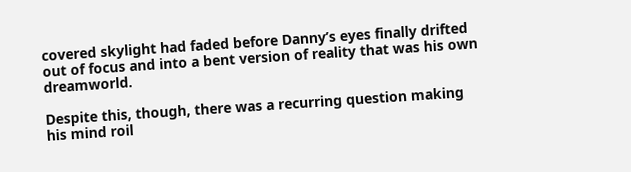covered skylight had faded before Danny’s eyes finally drifted out of focus and into a bent version of reality that was his own dreamworld.

Despite this, though, there was a recurring question making his mind roil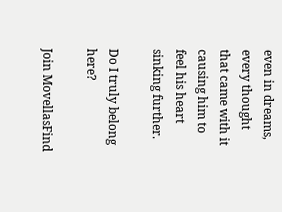even in dreams, every thought that came with it causing him to feel his heart sinking further.

Do I truly belong here?

Join MovellasFind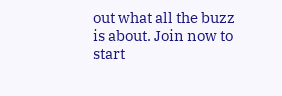out what all the buzz is about. Join now to start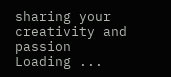sharing your creativity and passion
Loading ...